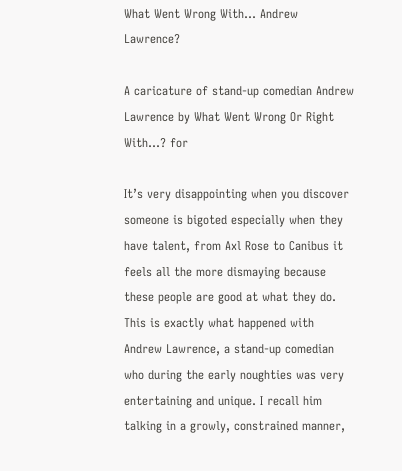What Went Wrong With… Andrew Lawrence?

A caricature of stand-up comedian Andrew Lawrence by What Went Wrong Or Right With...? for

It’s very disappointing when you discover someone is bigoted especially when they have talent, from Axl Rose to Canibus it feels all the more dismaying because these people are good at what they do. This is exactly what happened with Andrew Lawrence, a stand-up comedian who during the early noughties was very entertaining and unique. I recall him talking in a growly, constrained manner,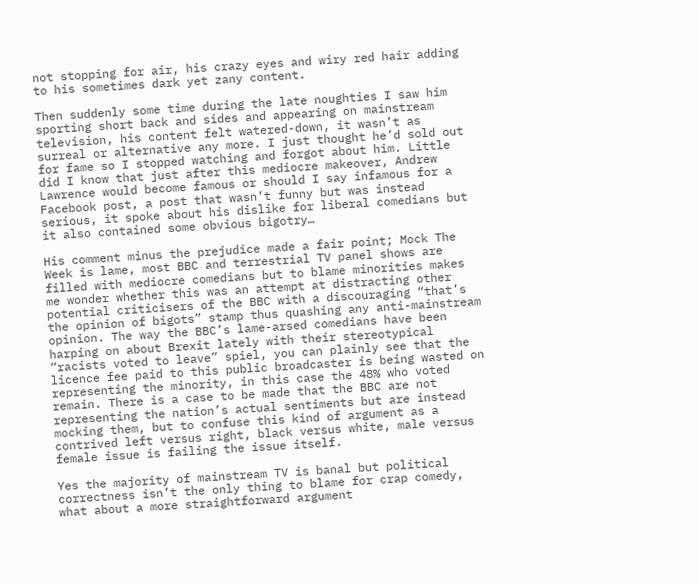not stopping for air, his crazy eyes and wiry red hair adding to his sometimes dark yet zany content.

Then suddenly some time during the late noughties I saw him sporting short back and sides and appearing on mainstream television, his content felt watered-down, it wasn’t as surreal or alternative any more. I just thought he’d sold out for fame so I stopped watching and forgot about him. Little did I know that just after this mediocre makeover, Andrew Lawrence would become famous or should I say infamous for a Facebook post, a post that wasn’t funny but was instead serious, it spoke about his dislike for liberal comedians but it also contained some obvious bigotry…

His comment minus the prejudice made a fair point; Mock The Week is lame, most BBC and terrestrial TV panel shows are filled with mediocre comedians but to blame minorities makes me wonder whether this was an attempt at distracting other potential criticisers of the BBC with a discouraging “that’s the opinion of bigots” stamp thus quashing any anti-mainstream opinion. The way the BBC’s lame-arsed comedians have been harping on about Brexit lately with their stereotypical “racists voted to leave” spiel, you can plainly see that the licence fee paid to this public broadcaster is being wasted on representing the minority, in this case the 48% who voted remain. There is a case to be made that the BBC are not representing the nation’s actual sentiments but are instead mocking them, but to confuse this kind of argument as a contrived left versus right, black versus white, male versus female issue is failing the issue itself.

Yes the majority of mainstream TV is banal but political correctness isn’t the only thing to blame for crap comedy, what about a more straightforward argument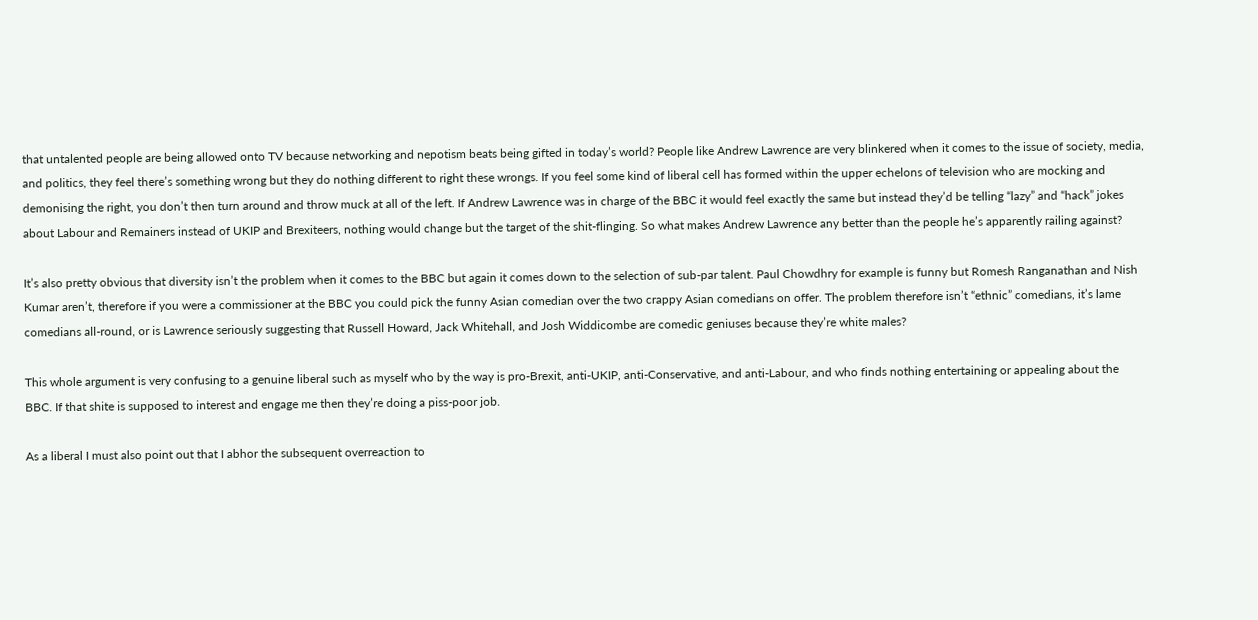that untalented people are being allowed onto TV because networking and nepotism beats being gifted in today’s world? People like Andrew Lawrence are very blinkered when it comes to the issue of society, media, and politics, they feel there’s something wrong but they do nothing different to right these wrongs. If you feel some kind of liberal cell has formed within the upper echelons of television who are mocking and demonising the right, you don’t then turn around and throw muck at all of the left. If Andrew Lawrence was in charge of the BBC it would feel exactly the same but instead they’d be telling “lazy” and “hack” jokes about Labour and Remainers instead of UKIP and Brexiteers, nothing would change but the target of the shit-flinging. So what makes Andrew Lawrence any better than the people he’s apparently railing against?

It’s also pretty obvious that diversity isn’t the problem when it comes to the BBC but again it comes down to the selection of sub-par talent. Paul Chowdhry for example is funny but Romesh Ranganathan and Nish Kumar aren’t, therefore if you were a commissioner at the BBC you could pick the funny Asian comedian over the two crappy Asian comedians on offer. The problem therefore isn’t “ethnic” comedians, it’s lame comedians all-round, or is Lawrence seriously suggesting that Russell Howard, Jack Whitehall, and Josh Widdicombe are comedic geniuses because they’re white males?

This whole argument is very confusing to a genuine liberal such as myself who by the way is pro-Brexit, anti-UKIP, anti-Conservative, and anti-Labour, and who finds nothing entertaining or appealing about the BBC. If that shite is supposed to interest and engage me then they’re doing a piss-poor job.

As a liberal I must also point out that I abhor the subsequent overreaction to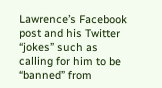Lawrence’s Facebook post and his Twitter “jokes” such as calling for him to be “banned” from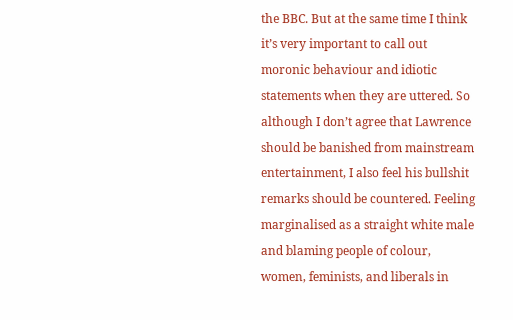the BBC. But at the same time I think it’s very important to call out moronic behaviour and idiotic statements when they are uttered. So although I don’t agree that Lawrence should be banished from mainstream entertainment, I also feel his bullshit remarks should be countered. Feeling marginalised as a straight white male and blaming people of colour, women, feminists, and liberals in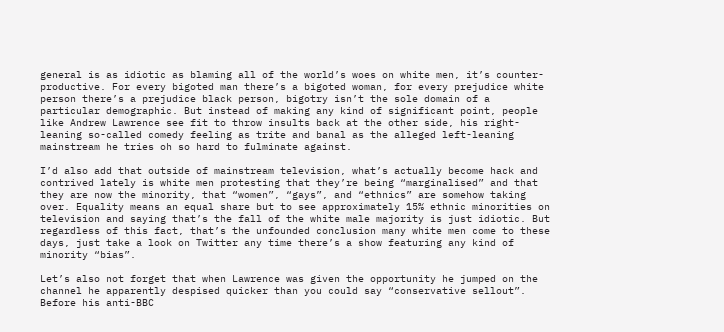general is as idiotic as blaming all of the world’s woes on white men, it’s counter-productive. For every bigoted man there’s a bigoted woman, for every prejudice white person there’s a prejudice black person, bigotry isn’t the sole domain of a particular demographic. But instead of making any kind of significant point, people like Andrew Lawrence see fit to throw insults back at the other side, his right-leaning so-called comedy feeling as trite and banal as the alleged left-leaning mainstream he tries oh so hard to fulminate against.

I’d also add that outside of mainstream television, what’s actually become hack and contrived lately is white men protesting that they’re being “marginalised” and that they are now the minority, that “women”, “gays”, and “ethnics” are somehow taking over. Equality means an equal share but to see approximately 15% ethnic minorities on television and saying that’s the fall of the white male majority is just idiotic. But regardless of this fact, that’s the unfounded conclusion many white men come to these days, just take a look on Twitter any time there’s a show featuring any kind of minority “bias”.

Let’s also not forget that when Lawrence was given the opportunity he jumped on the channel he apparently despised quicker than you could say “conservative sellout”. Before his anti-BBC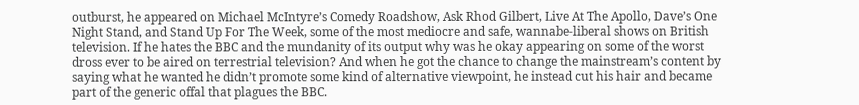outburst, he appeared on Michael McIntyre’s Comedy Roadshow, Ask Rhod Gilbert, Live At The Apollo, Dave’s One Night Stand, and Stand Up For The Week, some of the most mediocre and safe, wannabe-liberal shows on British television. If he hates the BBC and the mundanity of its output why was he okay appearing on some of the worst dross ever to be aired on terrestrial television? And when he got the chance to change the mainstream’s content by saying what he wanted he didn’t promote some kind of alternative viewpoint, he instead cut his hair and became part of the generic offal that plagues the BBC.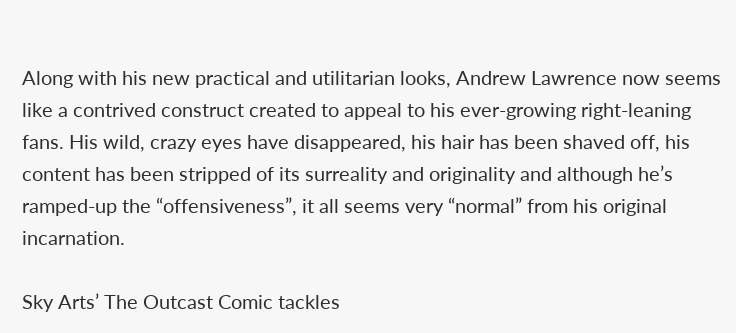Along with his new practical and utilitarian looks, Andrew Lawrence now seems like a contrived construct created to appeal to his ever-growing right-leaning fans. His wild, crazy eyes have disappeared, his hair has been shaved off, his content has been stripped of its surreality and originality and although he’s ramped-up the “offensiveness”, it all seems very “normal” from his original incarnation.

Sky Arts’ The Outcast Comic tackles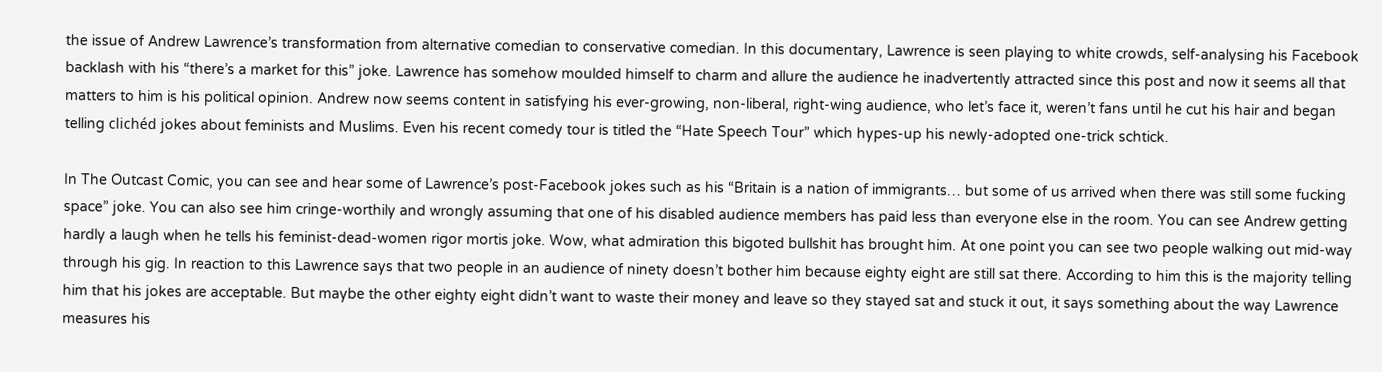the issue of Andrew Lawrence’s transformation from alternative comedian to conservative comedian. In this documentary, Lawrence is seen playing to white crowds, self-analysing his Facebook backlash with his “there’s a market for this” joke. Lawrence has somehow moulded himself to charm and allure the audience he inadvertently attracted since this post and now it seems all that matters to him is his political opinion. Andrew now seems content in satisfying his ever-growing, non-liberal, right-wing audience, who let’s face it, weren’t fans until he cut his hair and began telling clichéd jokes about feminists and Muslims. Even his recent comedy tour is titled the “Hate Speech Tour” which hypes-up his newly-adopted one-trick schtick.

In The Outcast Comic, you can see and hear some of Lawrence’s post-Facebook jokes such as his “Britain is a nation of immigrants… but some of us arrived when there was still some fucking space” joke. You can also see him cringe-worthily and wrongly assuming that one of his disabled audience members has paid less than everyone else in the room. You can see Andrew getting hardly a laugh when he tells his feminist-dead-women rigor mortis joke. Wow, what admiration this bigoted bullshit has brought him. At one point you can see two people walking out mid-way through his gig. In reaction to this Lawrence says that two people in an audience of ninety doesn’t bother him because eighty eight are still sat there. According to him this is the majority telling him that his jokes are acceptable. But maybe the other eighty eight didn’t want to waste their money and leave so they stayed sat and stuck it out, it says something about the way Lawrence measures his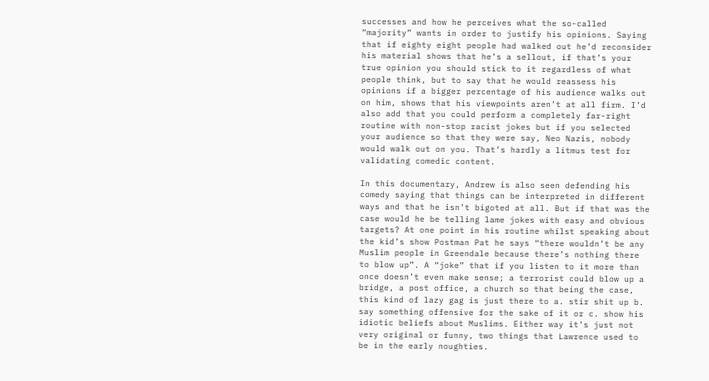successes and how he perceives what the so-called “majority” wants in order to justify his opinions. Saying that if eighty eight people had walked out he’d reconsider his material shows that he’s a sellout, if that’s your true opinion you should stick to it regardless of what people think, but to say that he would reassess his opinions if a bigger percentage of his audience walks out on him, shows that his viewpoints aren’t at all firm. I’d also add that you could perform a completely far-right routine with non-stop racist jokes but if you selected your audience so that they were say, Neo Nazis, nobody would walk out on you. That’s hardly a litmus test for validating comedic content.

In this documentary, Andrew is also seen defending his comedy saying that things can be interpreted in different ways and that he isn’t bigoted at all. But if that was the case would he be telling lame jokes with easy and obvious targets? At one point in his routine whilst speaking about the kid’s show Postman Pat he says “there wouldn’t be any Muslim people in Greendale because there’s nothing there to blow up”. A “joke” that if you listen to it more than once doesn’t even make sense; a terrorist could blow up a bridge, a post office, a church so that being the case, this kind of lazy gag is just there to a. stir shit up b. say something offensive for the sake of it or c. show his idiotic beliefs about Muslims. Either way it’s just not very original or funny, two things that Lawrence used to be in the early noughties.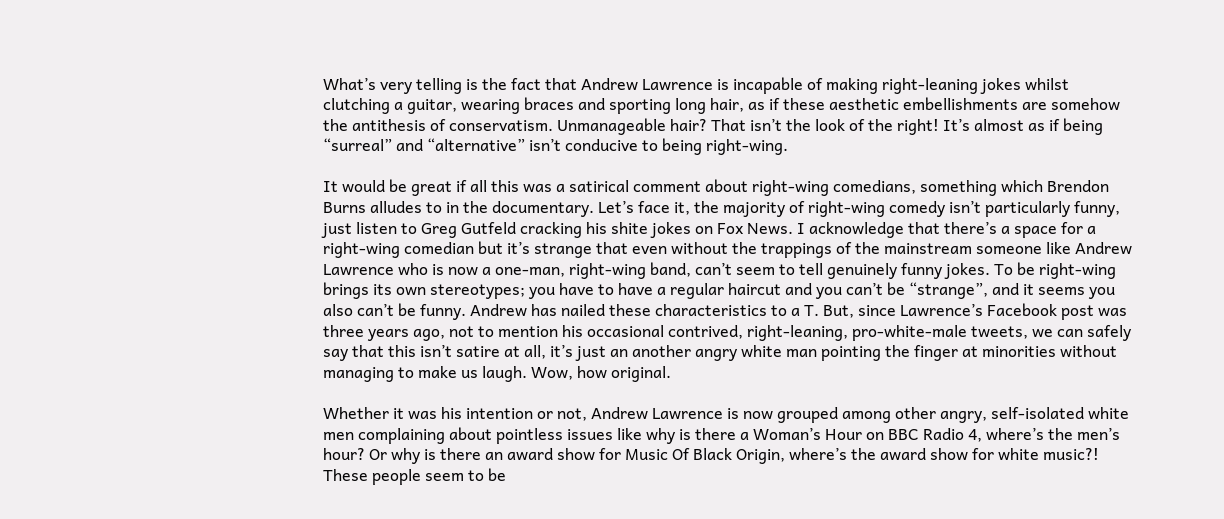What’s very telling is the fact that Andrew Lawrence is incapable of making right-leaning jokes whilst clutching a guitar, wearing braces and sporting long hair, as if these aesthetic embellishments are somehow the antithesis of conservatism. Unmanageable hair? That isn’t the look of the right! It’s almost as if being “surreal” and “alternative” isn’t conducive to being right-wing.

It would be great if all this was a satirical comment about right-wing comedians, something which Brendon Burns alludes to in the documentary. Let’s face it, the majority of right-wing comedy isn’t particularly funny, just listen to Greg Gutfeld cracking his shite jokes on Fox News. I acknowledge that there’s a space for a right-wing comedian but it’s strange that even without the trappings of the mainstream someone like Andrew Lawrence who is now a one-man, right-wing band, can’t seem to tell genuinely funny jokes. To be right-wing brings its own stereotypes; you have to have a regular haircut and you can’t be “strange”, and it seems you also can’t be funny. Andrew has nailed these characteristics to a T. But, since Lawrence’s Facebook post was three years ago, not to mention his occasional contrived, right-leaning, pro-white-male tweets, we can safely say that this isn’t satire at all, it’s just an another angry white man pointing the finger at minorities without managing to make us laugh. Wow, how original.

Whether it was his intention or not, Andrew Lawrence is now grouped among other angry, self-isolated white men complaining about pointless issues like why is there a Woman’s Hour on BBC Radio 4, where’s the men’s hour? Or why is there an award show for Music Of Black Origin, where’s the award show for white music?! These people seem to be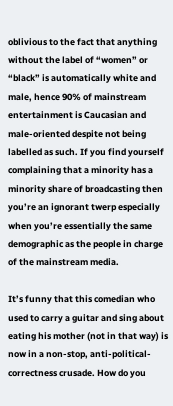oblivious to the fact that anything without the label of “women” or “black” is automatically white and male, hence 90% of mainstream entertainment is Caucasian and male-oriented despite not being labelled as such. If you find yourself complaining that a minority has a minority share of broadcasting then you’re an ignorant twerp especially when you’re essentially the same demographic as the people in charge of the mainstream media.

It’s funny that this comedian who used to carry a guitar and sing about eating his mother (not in that way) is now in a non-stop, anti-political-correctness crusade. How do you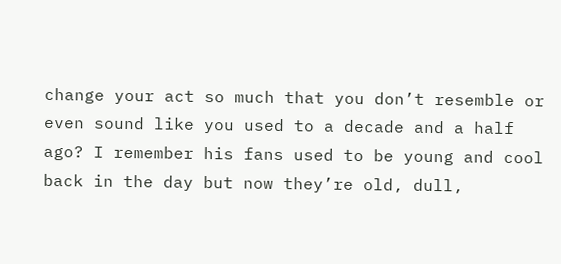change your act so much that you don’t resemble or even sound like you used to a decade and a half ago? I remember his fans used to be young and cool back in the day but now they’re old, dull,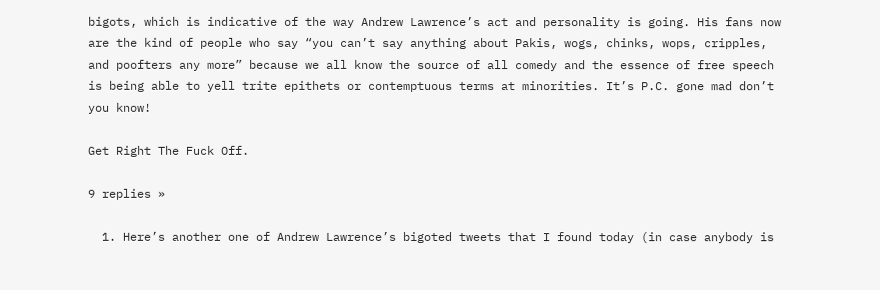bigots, which is indicative of the way Andrew Lawrence’s act and personality is going. His fans now are the kind of people who say “you can’t say anything about Pakis, wogs, chinks, wops, cripples, and poofters any more” because we all know the source of all comedy and the essence of free speech is being able to yell trite epithets or contemptuous terms at minorities. It’s P.C. gone mad don’t you know!

Get Right The Fuck Off.

9 replies »

  1. Here’s another one of Andrew Lawrence’s bigoted tweets that I found today (in case anybody is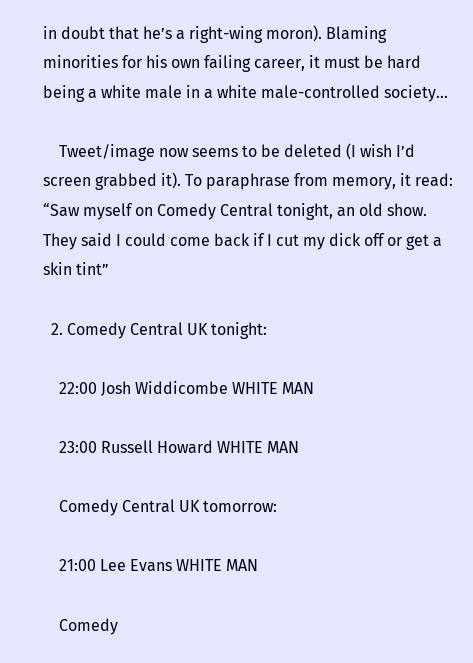in doubt that he’s a right-wing moron). Blaming minorities for his own failing career, it must be hard being a white male in a white male-controlled society…

    Tweet/image now seems to be deleted (I wish I’d screen grabbed it). To paraphrase from memory, it read: “Saw myself on Comedy Central tonight, an old show. They said I could come back if I cut my dick off or get a skin tint”

  2. Comedy Central UK tonight:

    22:00 Josh Widdicombe WHITE MAN

    23:00 Russell Howard WHITE MAN

    Comedy Central UK tomorrow:

    21:00 Lee Evans WHITE MAN

    Comedy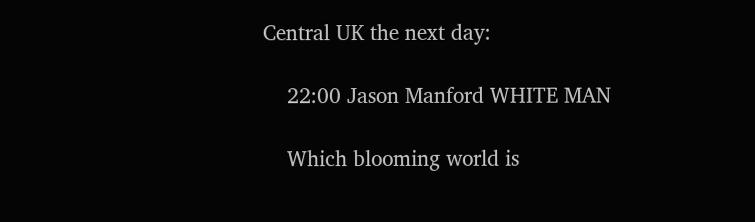Central UK the next day:

    22:00 Jason Manford WHITE MAN

    Which blooming world is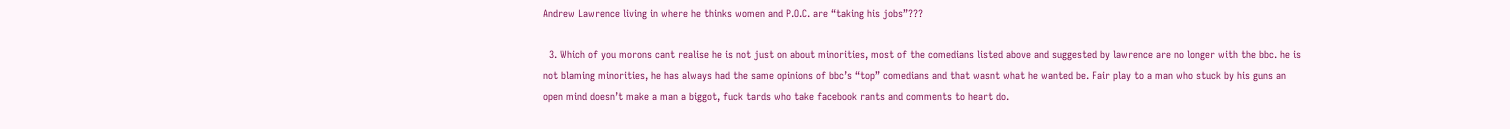Andrew Lawrence living in where he thinks women and P.O.C. are “taking his jobs”???

  3. Which of you morons cant realise he is not just on about minorities, most of the comedians listed above and suggested by lawrence are no longer with the bbc. he is not blaming minorities, he has always had the same opinions of bbc’s “top” comedians and that wasnt what he wanted be. Fair play to a man who stuck by his guns an open mind doesn’t make a man a biggot, fuck tards who take facebook rants and comments to heart do.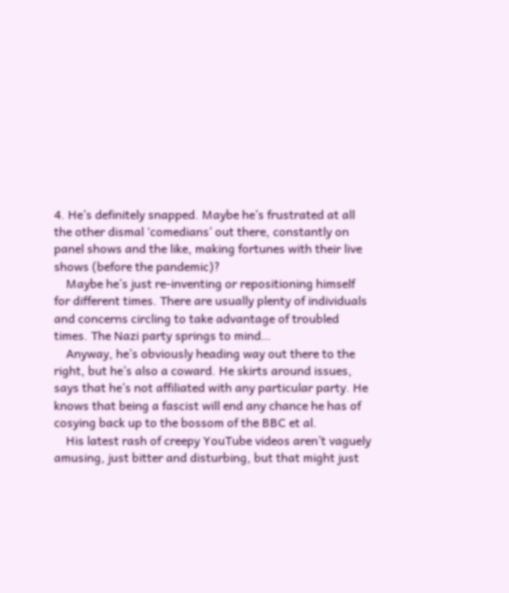4. He’s definitely snapped. Maybe he’s frustrated at all the other dismal ‘comedians’ out there, constantly on panel shows and the like, making fortunes with their live shows (before the pandemic)?
    Maybe he’s just re-inventing or repositioning himself for different times. There are usually plenty of individuals and concerns circling to take advantage of troubled times. The Nazi party springs to mind…
    Anyway, he’s obviously heading way out there to the right, but he’s also a coward. He skirts around issues, says that he’s not affiliated with any particular party. He knows that being a fascist will end any chance he has of cosying back up to the bossom of the BBC et al.
    His latest rash of creepy YouTube videos aren’t vaguely amusing, just bitter and disturbing, but that might just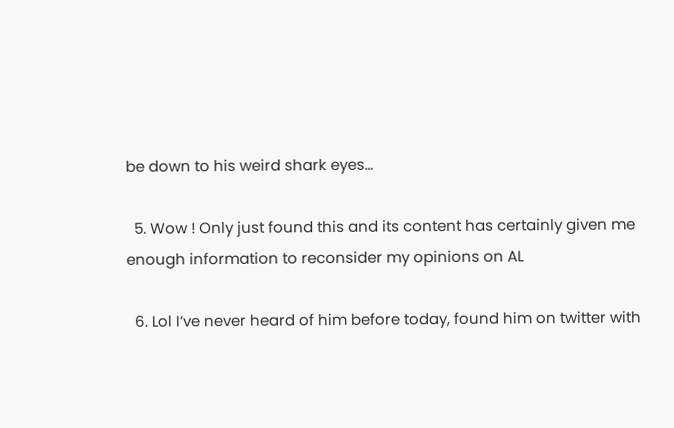be down to his weird shark eyes…

  5. Wow ! Only just found this and its content has certainly given me enough information to reconsider my opinions on AL

  6. Lol I’ve never heard of him before today, found him on twitter with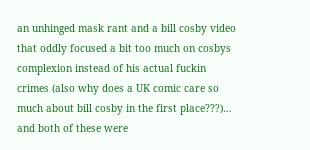an unhinged mask rant and a bill cosby video that oddly focused a bit too much on cosbys complexion instead of his actual fuckin crimes (also why does a UK comic care so much about bill cosby in the first place???)… and both of these were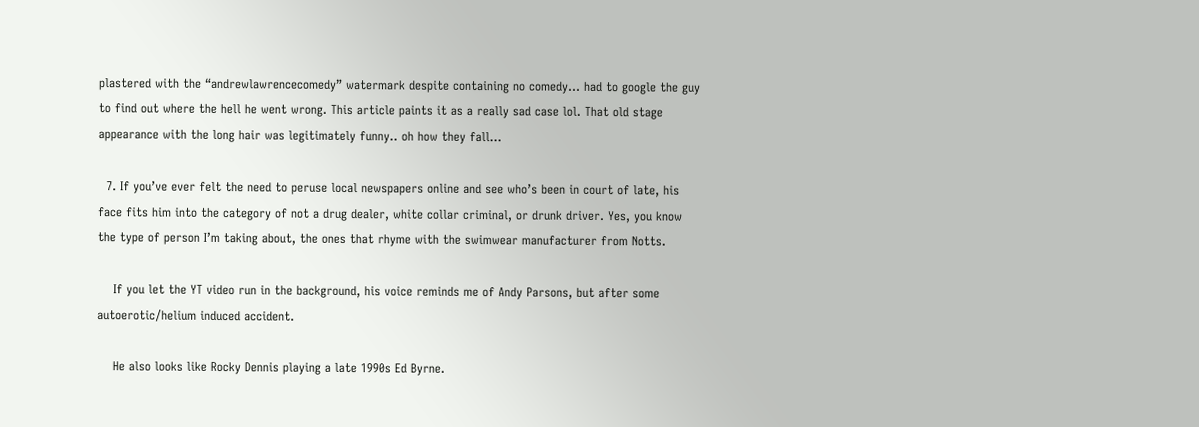plastered with the “andrewlawrencecomedy” watermark despite containing no comedy… had to google the guy to find out where the hell he went wrong. This article paints it as a really sad case lol. That old stage appearance with the long hair was legitimately funny.. oh how they fall…

  7. If you’ve ever felt the need to peruse local newspapers online and see who’s been in court of late, his face fits him into the category of not a drug dealer, white collar criminal, or drunk driver. Yes, you know the type of person I’m taking about, the ones that rhyme with the swimwear manufacturer from Notts.

    If you let the YT video run in the background, his voice reminds me of Andy Parsons, but after some autoerotic/helium induced accident.

    He also looks like Rocky Dennis playing a late 1990s Ed Byrne.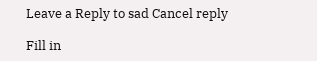Leave a Reply to sad Cancel reply

Fill in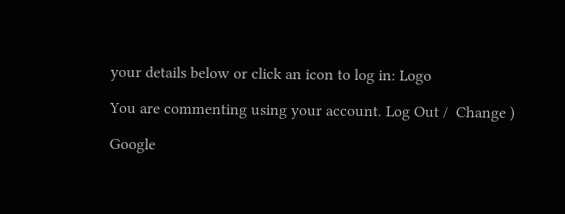your details below or click an icon to log in: Logo

You are commenting using your account. Log Out /  Change )

Google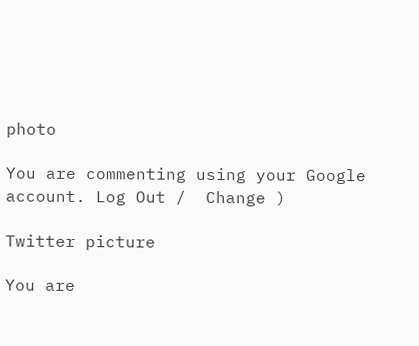photo

You are commenting using your Google account. Log Out /  Change )

Twitter picture

You are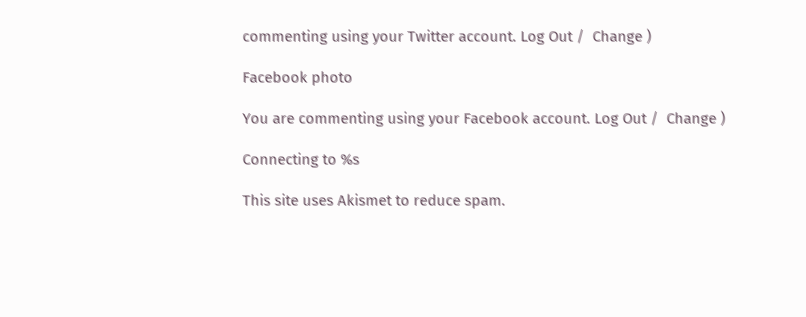commenting using your Twitter account. Log Out /  Change )

Facebook photo

You are commenting using your Facebook account. Log Out /  Change )

Connecting to %s

This site uses Akismet to reduce spam.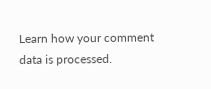Learn how your comment data is processed.